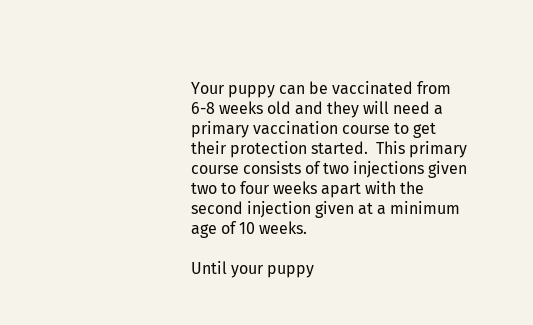Your puppy can be vaccinated from 6-8 weeks old and they will need a primary vaccination course to get their protection started.  This primary course consists of two injections given two to four weeks apart with the second injection given at a minimum age of 10 weeks.

Until your puppy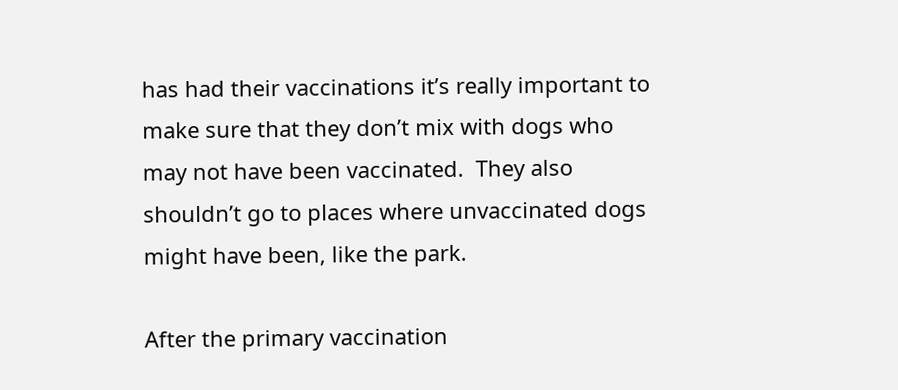has had their vaccinations it’s really important to make sure that they don’t mix with dogs who may not have been vaccinated.  They also shouldn’t go to places where unvaccinated dogs might have been, like the park.

After the primary vaccination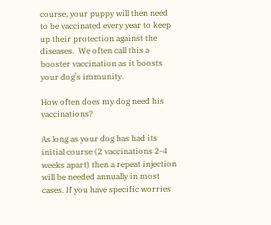course, your puppy will then need to be vaccinated every year to keep up their protection against the diseases.  We often call this a booster vaccination as it boosts your dog’s immunity.

How often does my dog need his vaccinations?

As long as your dog has had its initial course (2 vaccinations 2-4 weeks apart) then a repeat injection will be needed annually in most cases. If you have specific worries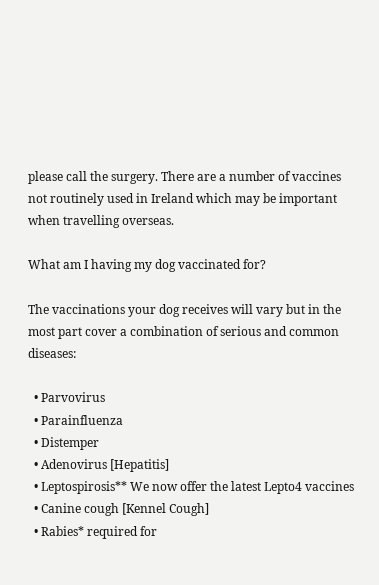please call the surgery. There are a number of vaccines not routinely used in Ireland which may be important when travelling overseas.

What am I having my dog vaccinated for?

The vaccinations your dog receives will vary but in the most part cover a combination of serious and common diseases:

  • Parvovirus
  • Parainfluenza
  • Distemper
  • Adenovirus [Hepatitis]
  • Leptospirosis** We now offer the latest Lepto4 vaccines
  • Canine cough [Kennel Cough]
  • Rabies* required for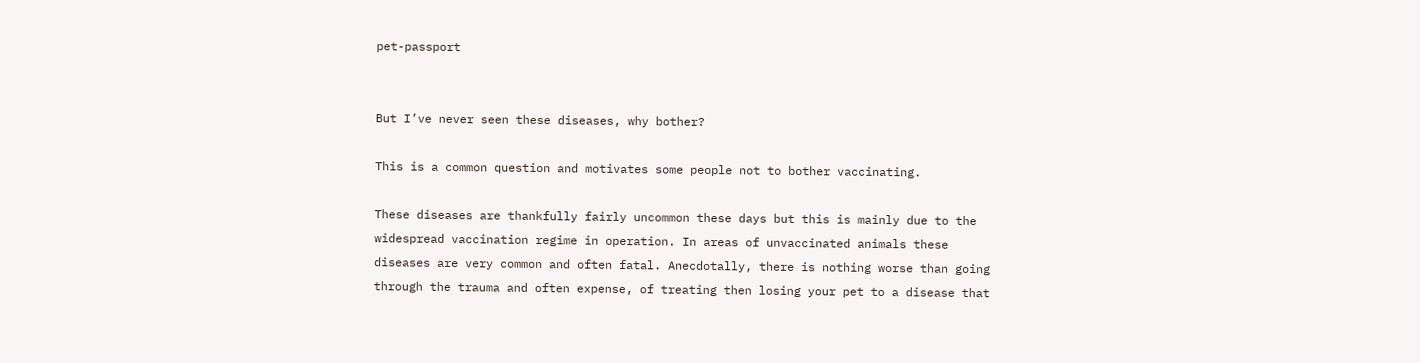pet-passport


But I’ve never seen these diseases, why bother?

This is a common question and motivates some people not to bother vaccinating.

These diseases are thankfully fairly uncommon these days but this is mainly due to the widespread vaccination regime in operation. In areas of unvaccinated animals these diseases are very common and often fatal. Anecdotally, there is nothing worse than going through the trauma and often expense, of treating then losing your pet to a disease that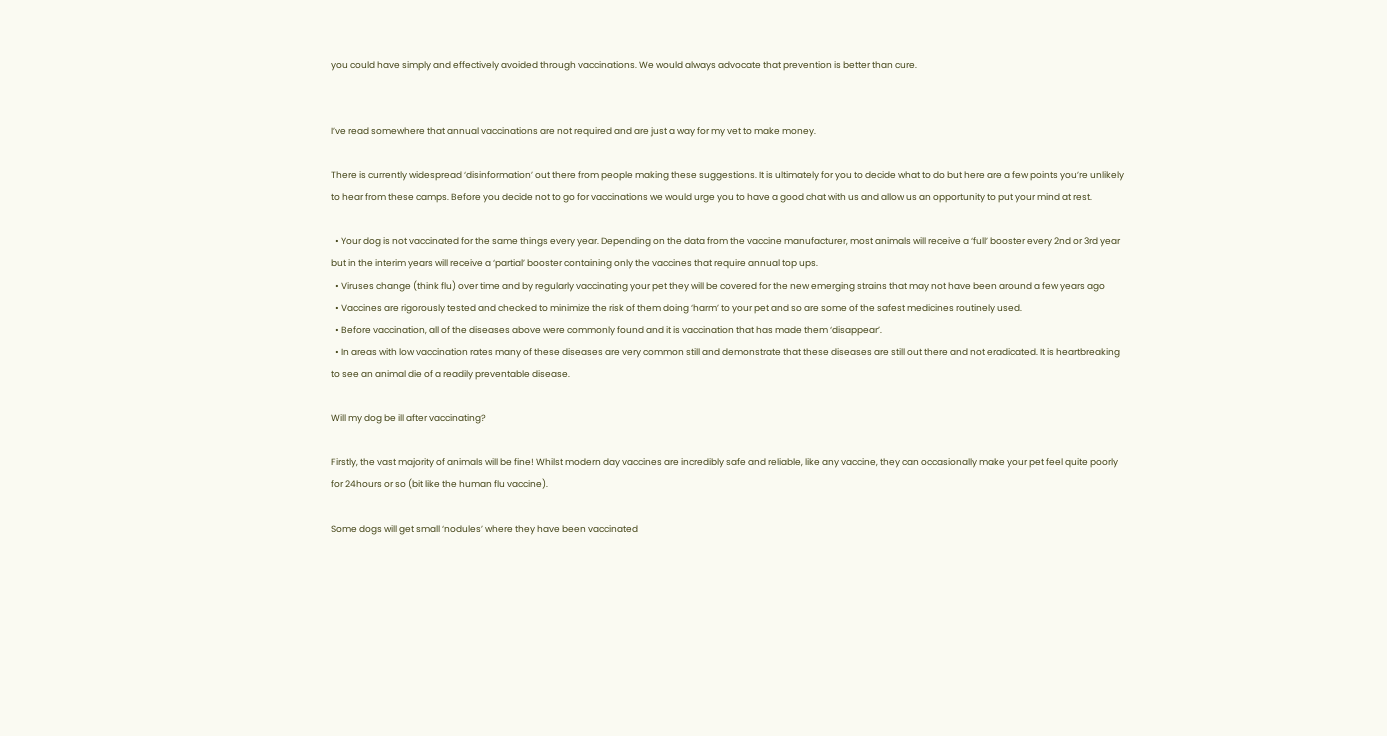you could have simply and effectively avoided through vaccinations. We would always advocate that prevention is better than cure.


I’ve read somewhere that annual vaccinations are not required and are just a way for my vet to make money.

There is currently widespread ‘disinformation’ out there from people making these suggestions. It is ultimately for you to decide what to do but here are a few points you’re unlikely to hear from these camps. Before you decide not to go for vaccinations we would urge you to have a good chat with us and allow us an opportunity to put your mind at rest.

  • Your dog is not vaccinated for the same things every year. Depending on the data from the vaccine manufacturer, most animals will receive a ‘full’ booster every 2nd or 3rd year but in the interim years will receive a ‘partial’ booster containing only the vaccines that require annual top ups.
  • Viruses change (think flu) over time and by regularly vaccinating your pet they will be covered for the new emerging strains that may not have been around a few years ago
  • Vaccines are rigorously tested and checked to minimize the risk of them doing ‘harm’ to your pet and so are some of the safest medicines routinely used.
  • Before vaccination, all of the diseases above were commonly found and it is vaccination that has made them ‘disappear’.
  • In areas with low vaccination rates many of these diseases are very common still and demonstrate that these diseases are still out there and not eradicated. It is heartbreaking to see an animal die of a readily preventable disease.

Will my dog be ill after vaccinating?

Firstly, the vast majority of animals will be fine! Whilst modern day vaccines are incredibly safe and reliable, like any vaccine, they can occasionally make your pet feel quite poorly for 24hours or so (bit like the human flu vaccine).

Some dogs will get small ‘nodules’ where they have been vaccinated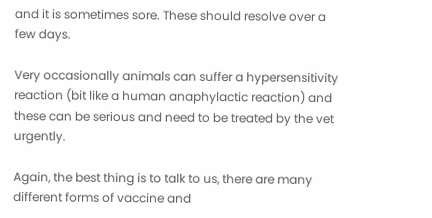and it is sometimes sore. These should resolve over a few days.

Very occasionally animals can suffer a hypersensitivity reaction (bit like a human anaphylactic reaction) and these can be serious and need to be treated by the vet urgently.

Again, the best thing is to talk to us, there are many different forms of vaccine and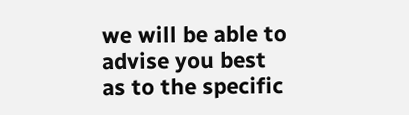we will be able to advise you best as to the specific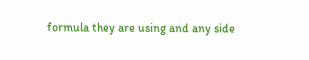formula they are using and any side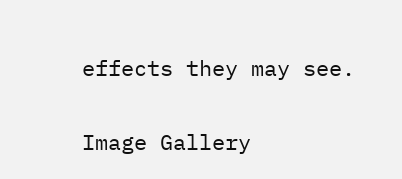effects they may see.

Image Gallery